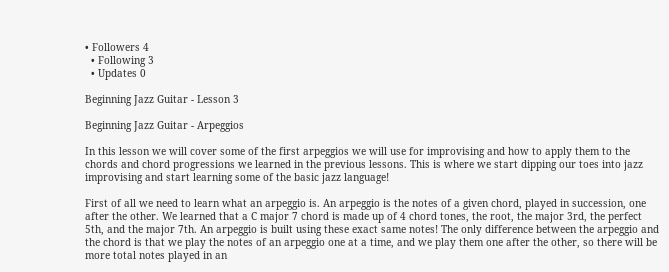• Followers 4
  • Following 3
  • Updates 0

Beginning Jazz Guitar - Lesson 3

Beginning Jazz Guitar - Arpeggios

In this lesson we will cover some of the first arpeggios we will use for improvising and how to apply them to the chords and chord progressions we learned in the previous lessons. This is where we start dipping our toes into jazz improvising and start learning some of the basic jazz language!

First of all we need to learn what an arpeggio is. An arpeggio is the notes of a given chord, played in succession, one after the other. We learned that a C major 7 chord is made up of 4 chord tones, the root, the major 3rd, the perfect 5th, and the major 7th. An arpeggio is built using these exact same notes! The only difference between the arpeggio and the chord is that we play the notes of an arpeggio one at a time, and we play them one after the other, so there will be more total notes played in an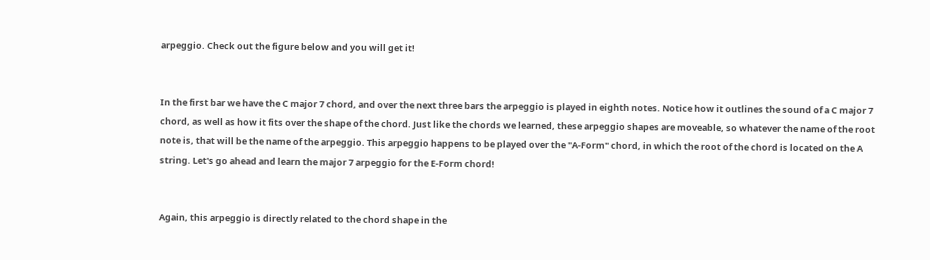arpeggio. Check out the figure below and you will get it!


In the first bar we have the C major 7 chord, and over the next three bars the arpeggio is played in eighth notes. Notice how it outlines the sound of a C major 7 chord, as well as how it fits over the shape of the chord. Just like the chords we learned, these arpeggio shapes are moveable, so whatever the name of the root note is, that will be the name of the arpeggio. This arpeggio happens to be played over the "A-Form" chord, in which the root of the chord is located on the A string. Let's go ahead and learn the major 7 arpeggio for the E-Form chord!


Again, this arpeggio is directly related to the chord shape in the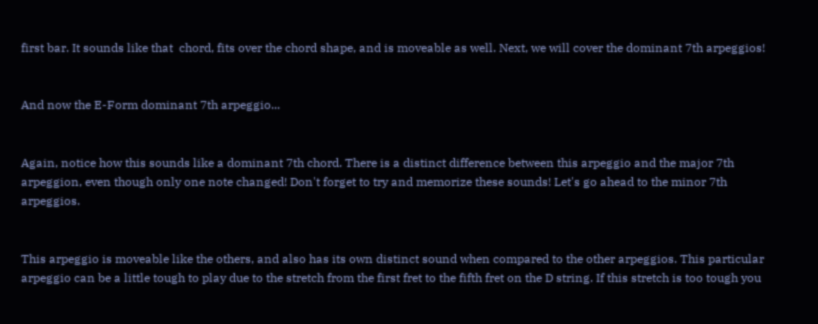first bar. It sounds like that  chord, fits over the chord shape, and is moveable as well. Next, we will cover the dominant 7th arpeggios!


And now the E-Form dominant 7th arpeggio...


Again, notice how this sounds like a dominant 7th chord. There is a distinct difference between this arpeggio and the major 7th arpeggion, even though only one note changed! Don't forget to try and memorize these sounds! Let's go ahead to the minor 7th arpeggios.


This arpeggio is moveable like the others, and also has its own distinct sound when compared to the other arpeggios. This particular arpeggio can be a little tough to play due to the stretch from the first fret to the fifth fret on the D string. If this stretch is too tough you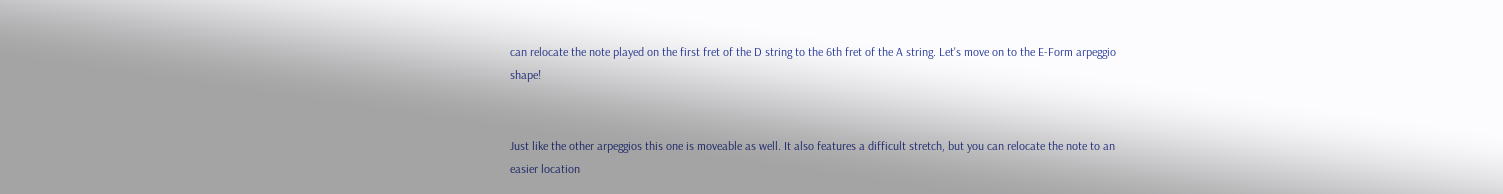can relocate the note played on the first fret of the D string to the 6th fret of the A string. Let's move on to the E-Form arpeggio shape!


Just like the other arpeggios this one is moveable as well. It also features a difficult stretch, but you can relocate the note to an easier location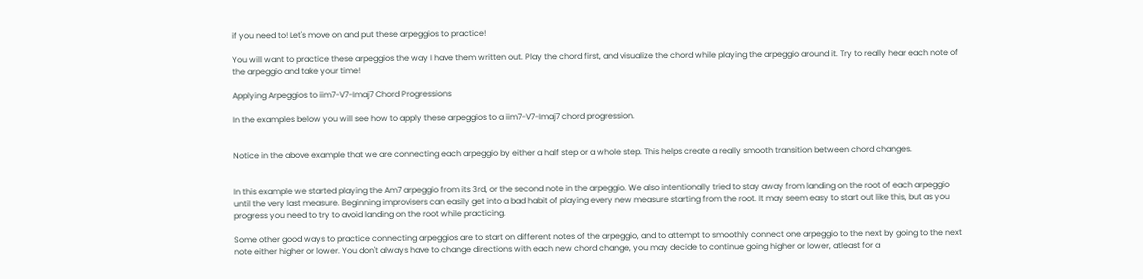if you need to! Let's move on and put these arpeggios to practice!

You will want to practice these arpeggios the way I have them written out. Play the chord first, and visualize the chord while playing the arpeggio around it. Try to really hear each note of the arpeggio and take your time!

Applying Arpeggios to iim7-V7-Imaj7 Chord Progressions

In the examples below you will see how to apply these arpeggios to a iim7-V7-Imaj7 chord progression.


Notice in the above example that we are connecting each arpeggio by either a half step or a whole step. This helps create a really smooth transition between chord changes.


In this example we started playing the Am7 arpeggio from its 3rd, or the second note in the arpeggio. We also intentionally tried to stay away from landing on the root of each arpeggio until the very last measure. Beginning improvisers can easily get into a bad habit of playing every new measure starting from the root. It may seem easy to start out like this, but as you progress you need to try to avoid landing on the root while practicing.

Some other good ways to practice connecting arpeggios are to start on different notes of the arpeggio, and to attempt to smoothly connect one arpeggio to the next by going to the next note either higher or lower. You don't always have to change directions with each new chord change, you may decide to continue going higher or lower, atleast for a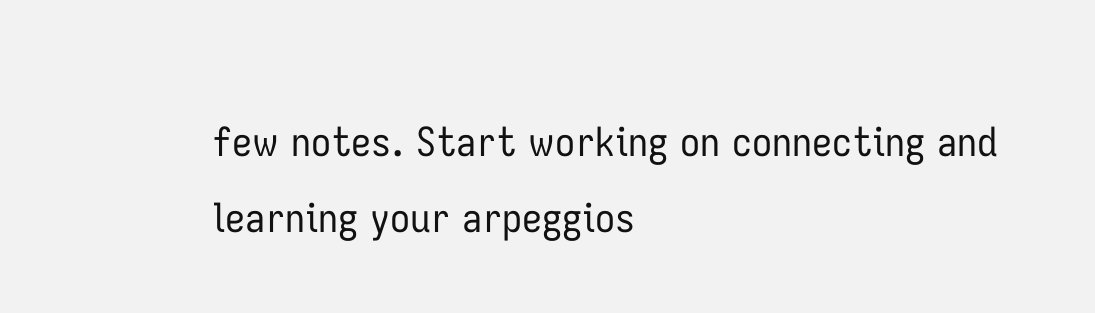few notes. Start working on connecting and learning your arpeggios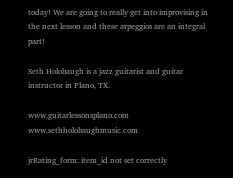today! We are going to really get into improvising in the next lesson and these arpeggios are an integral part!

Seth Holobaugh is a jazz guitarist and guitar instructor in Plano, TX.

www.guitarlessonsplano.com www.sethholobaughmusic.com

jrRating_form: item_id not set correctly